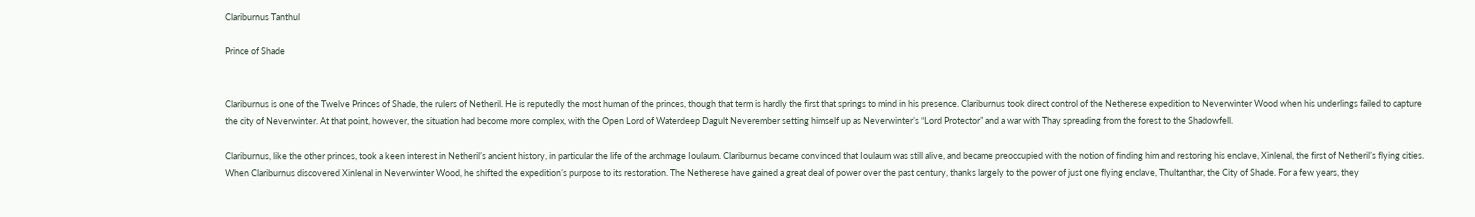Clariburnus Tanthul

Prince of Shade


Clariburnus is one of the Twelve Princes of Shade, the rulers of Netheril. He is reputedly the most human of the princes, though that term is hardly the first that springs to mind in his presence. Clariburnus took direct control of the Netherese expedition to Neverwinter Wood when his underlings failed to capture the city of Neverwinter. At that point, however, the situation had become more complex, with the Open Lord of Waterdeep Dagult Neverember setting himself up as Neverwinter’s “Lord Protector” and a war with Thay spreading from the forest to the Shadowfell.

Clariburnus, like the other princes, took a keen interest in Netheril’s ancient history, in particular the life of the archmage Ioulaum. Clariburnus became convinced that Ioulaum was still alive, and became preoccupied with the notion of finding him and restoring his enclave, Xinlenal, the first of Netheril’s flying cities. When Clariburnus discovered Xinlenal in Neverwinter Wood, he shifted the expedition’s purpose to its restoration. The Netherese have gained a great deal of power over the past century, thanks largely to the power of just one flying enclave, Thultanthar, the City of Shade. For a few years, they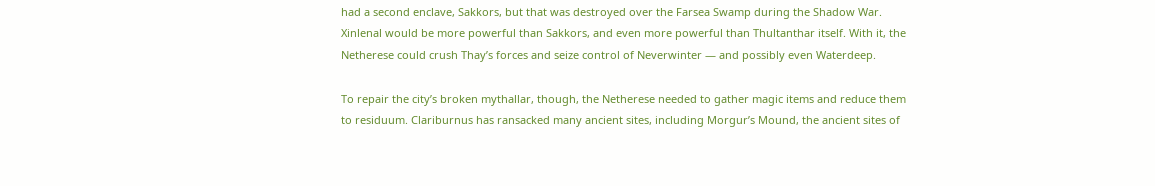had a second enclave, Sakkors, but that was destroyed over the Farsea Swamp during the Shadow War. Xinlenal would be more powerful than Sakkors, and even more powerful than Thultanthar itself. With it, the Netherese could crush Thay’s forces and seize control of Neverwinter — and possibly even Waterdeep.

To repair the city’s broken mythallar, though, the Netherese needed to gather magic items and reduce them to residuum. Clariburnus has ransacked many ancient sites, including Morgur’s Mound, the ancient sites of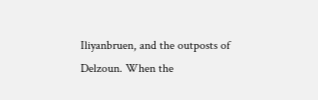Iliyanbruen, and the outposts of Delzoun. When the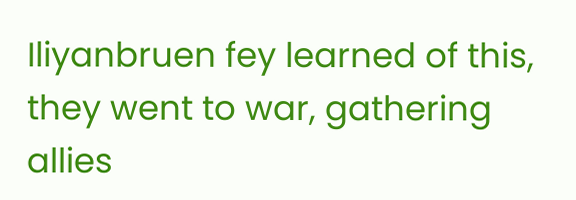Iliyanbruen fey learned of this, they went to war, gathering allies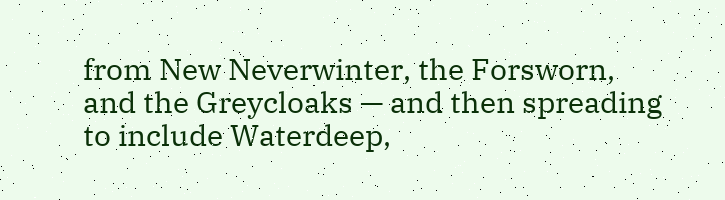from New Neverwinter, the Forsworn, and the Greycloaks — and then spreading to include Waterdeep,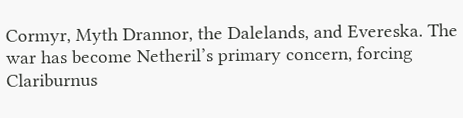Cormyr, Myth Drannor, the Dalelands, and Evereska. The war has become Netheril’s primary concern, forcing Clariburnus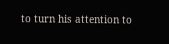to turn his attention to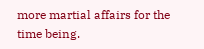more martial affairs for the time being.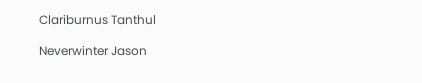Clariburnus Tanthul

Neverwinter Jason